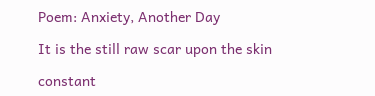Poem: Anxiety, Another Day

It is the still raw scar upon the skin

constant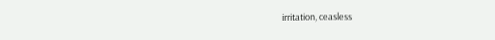irritation, ceasless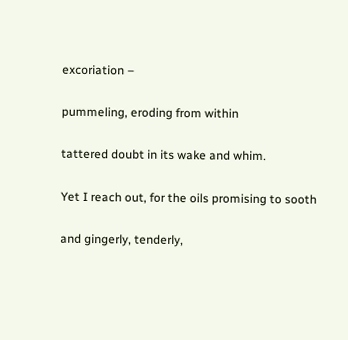excoriation –

pummeling, eroding from within

tattered doubt in its wake and whim.

Yet I reach out, for the oils promising to sooth

and gingerly, tenderly,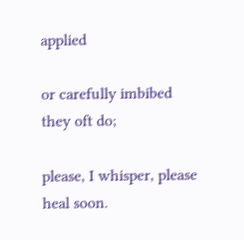applied

or carefully imbibed they oft do;

please, I whisper, please heal soon.